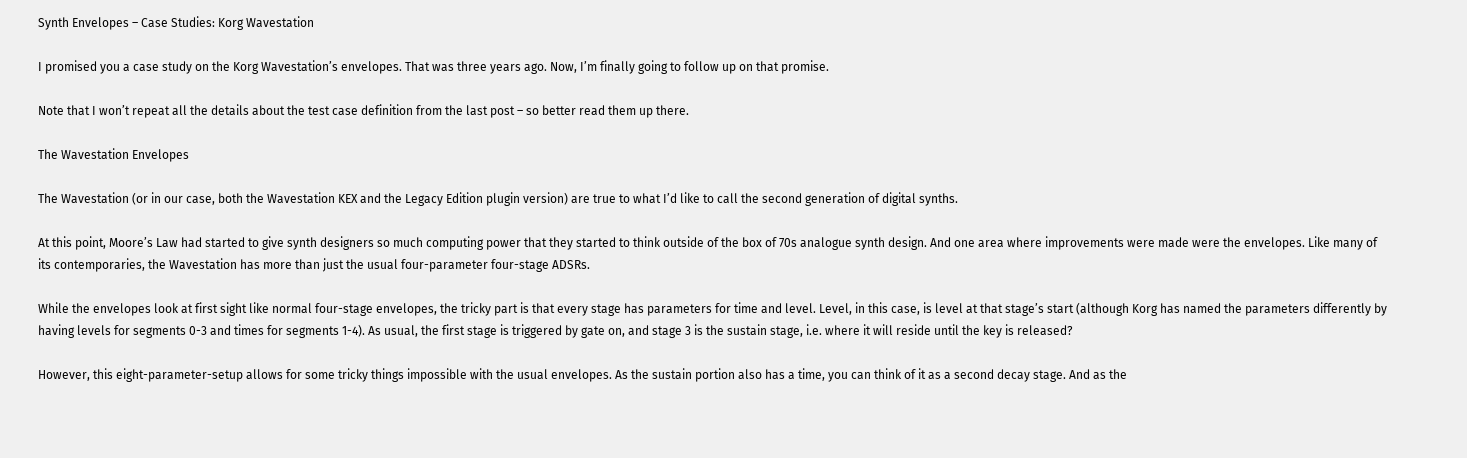Synth Envelopes – Case Studies: Korg Wavestation

I promised you a case study on the Korg Wavestation’s envelopes. That was three years ago. Now, I’m finally going to follow up on that promise.

Note that I won’t repeat all the details about the test case definition from the last post – so better read them up there.

The Wavestation Envelopes

The Wavestation (or in our case, both the Wavestation KEX and the Legacy Edition plugin version) are true to what I’d like to call the second generation of digital synths.

At this point, Moore’s Law had started to give synth designers so much computing power that they started to think outside of the box of 70s analogue synth design. And one area where improvements were made were the envelopes. Like many of its contemporaries, the Wavestation has more than just the usual four-parameter four-stage ADSRs.

While the envelopes look at first sight like normal four-stage envelopes, the tricky part is that every stage has parameters for time and level. Level, in this case, is level at that stage’s start (although Korg has named the parameters differently by having levels for segments 0-3 and times for segments 1-4). As usual, the first stage is triggered by gate on, and stage 3 is the sustain stage, i.e. where it will reside until the key is released?

However, this eight-parameter-setup allows for some tricky things impossible with the usual envelopes. As the sustain portion also has a time, you can think of it as a second decay stage. And as the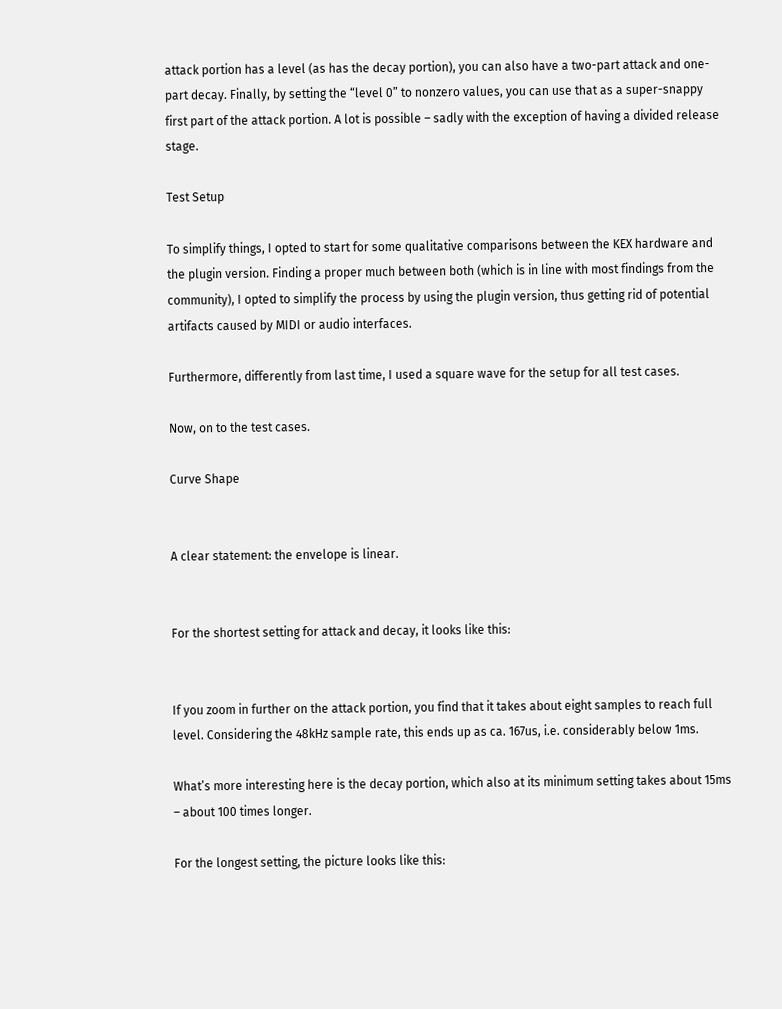attack portion has a level (as has the decay portion), you can also have a two-part attack and one-part decay. Finally, by setting the “level 0” to nonzero values, you can use that as a super-snappy first part of the attack portion. A lot is possible – sadly with the exception of having a divided release stage.

Test Setup

To simplify things, I opted to start for some qualitative comparisons between the KEX hardware and the plugin version. Finding a proper much between both (which is in line with most findings from the community), I opted to simplify the process by using the plugin version, thus getting rid of potential artifacts caused by MIDI or audio interfaces.

Furthermore, differently from last time, I used a square wave for the setup for all test cases.

Now, on to the test cases.

Curve Shape


A clear statement: the envelope is linear.


For the shortest setting for attack and decay, it looks like this:


If you zoom in further on the attack portion, you find that it takes about eight samples to reach full level. Considering the 48kHz sample rate, this ends up as ca. 167us, i.e. considerably below 1ms.

What’s more interesting here is the decay portion, which also at its minimum setting takes about 15ms – about 100 times longer.

For the longest setting, the picture looks like this: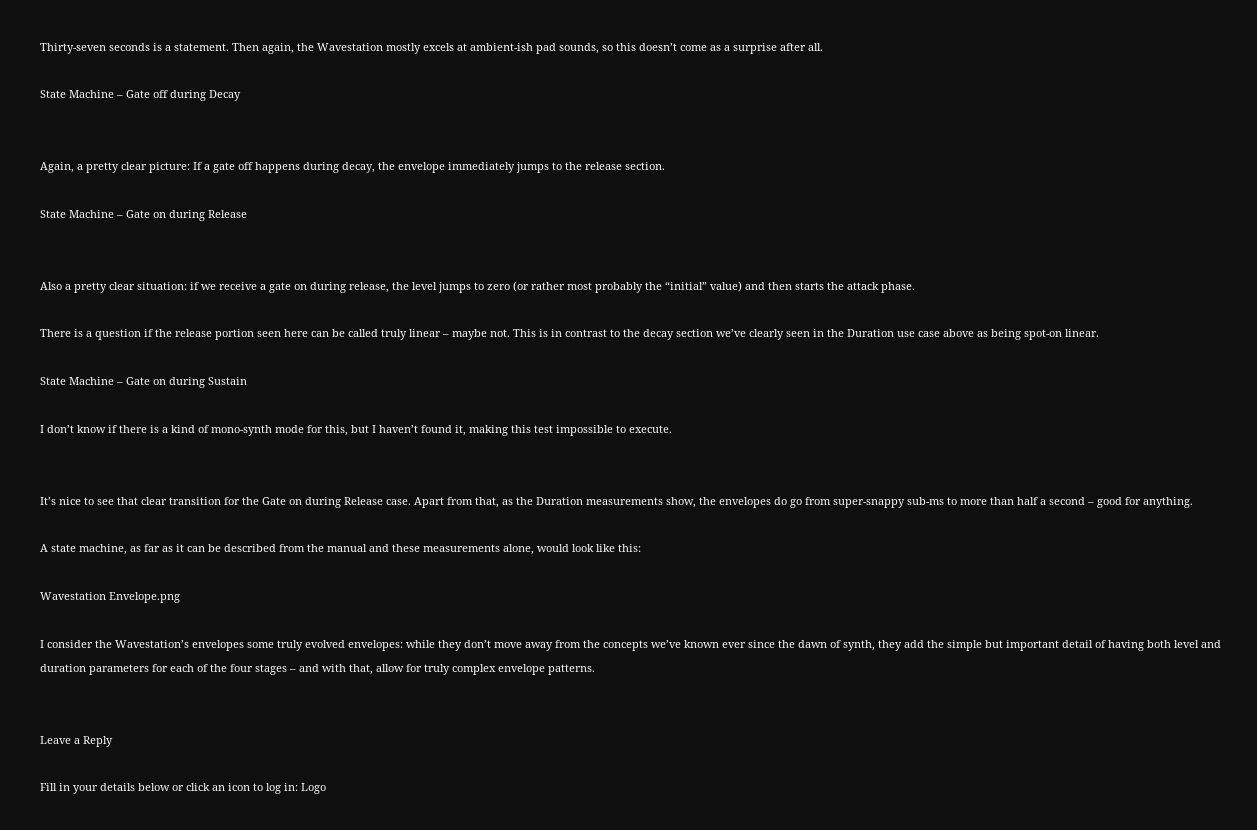Thirty-seven seconds is a statement. Then again, the Wavestation mostly excels at ambient-ish pad sounds, so this doesn’t come as a surprise after all.

State Machine – Gate off during Decay


Again, a pretty clear picture: If a gate off happens during decay, the envelope immediately jumps to the release section.

State Machine – Gate on during Release


Also a pretty clear situation: if we receive a gate on during release, the level jumps to zero (or rather most probably the “initial” value) and then starts the attack phase.

There is a question if the release portion seen here can be called truly linear – maybe not. This is in contrast to the decay section we’ve clearly seen in the Duration use case above as being spot-on linear.

State Machine – Gate on during Sustain

I don’t know if there is a kind of mono-synth mode for this, but I haven’t found it, making this test impossible to execute.


It’s nice to see that clear transition for the Gate on during Release case. Apart from that, as the Duration measurements show, the envelopes do go from super-snappy sub-ms to more than half a second – good for anything.

A state machine, as far as it can be described from the manual and these measurements alone, would look like this:

Wavestation Envelope.png

I consider the Wavestation’s envelopes some truly evolved envelopes: while they don’t move away from the concepts we’ve known ever since the dawn of synth, they add the simple but important detail of having both level and duration parameters for each of the four stages – and with that, allow for truly complex envelope patterns.


Leave a Reply

Fill in your details below or click an icon to log in: Logo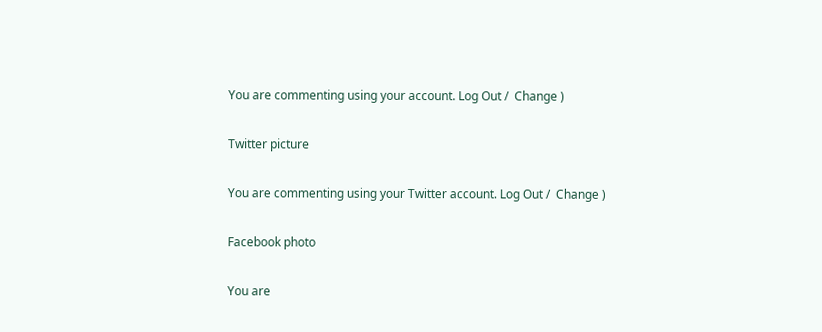You are commenting using your account. Log Out /  Change )

Twitter picture

You are commenting using your Twitter account. Log Out /  Change )

Facebook photo

You are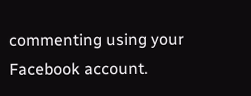commenting using your Facebook account.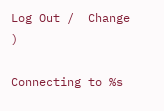Log Out /  Change )

Connecting to %s